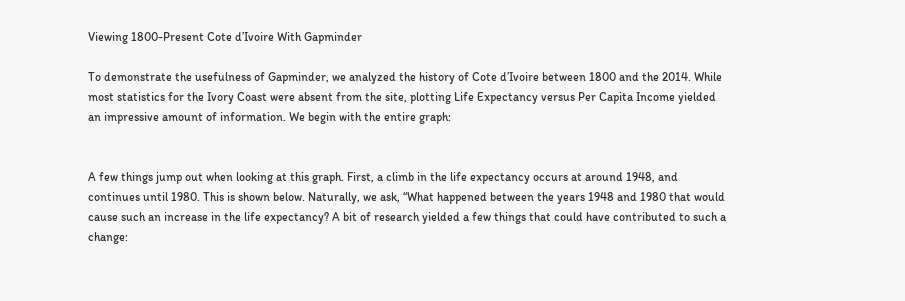Viewing 1800-Present Cote d’Ivoire With Gapminder

To demonstrate the usefulness of Gapminder, we analyzed the history of Cote d’Ivoire between 1800 and the 2014. While most statistics for the Ivory Coast were absent from the site, plotting Life Expectancy versus Per Capita Income yielded an impressive amount of information. We begin with the entire graph:


A few things jump out when looking at this graph. First, a climb in the life expectancy occurs at around 1948, and continues until 1980. This is shown below. Naturally, we ask, “What happened between the years 1948 and 1980 that would cause such an increase in the life expectancy? A bit of research yielded a few things that could have contributed to such a change: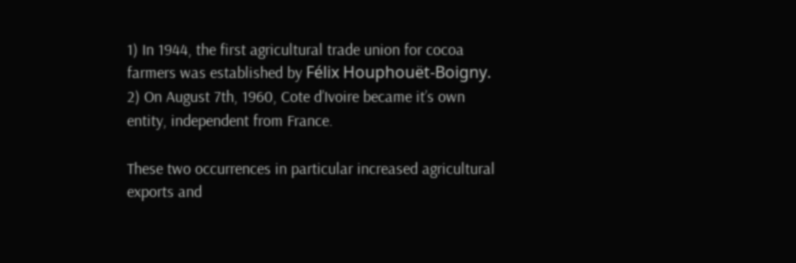1) In 1944, the first agricultural trade union for cocoa farmers was established by Félix Houphouët-Boigny.
2) On August 7th, 1960, Cote d’Ivoire became it’s own entity, independent from France.

These two occurrences in particular increased agricultural exports and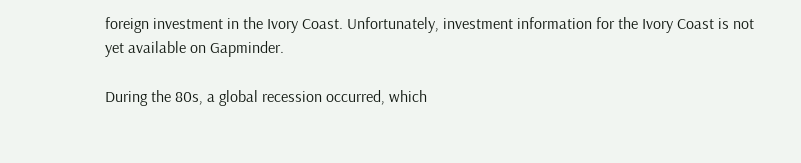foreign investment in the Ivory Coast. Unfortunately, investment information for the Ivory Coast is not yet available on Gapminder.

During the 80s, a global recession occurred, which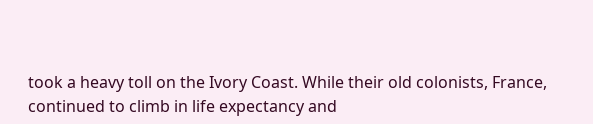took a heavy toll on the Ivory Coast. While their old colonists, France, continued to climb in life expectancy and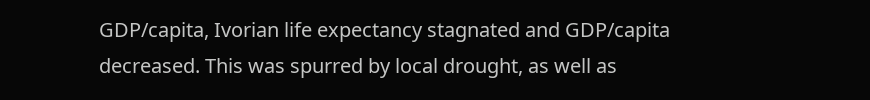GDP/capita, Ivorian life expectancy stagnated and GDP/capita decreased. This was spurred by local drought, as well as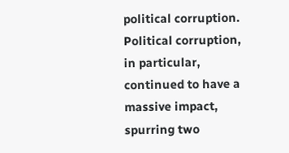political corruption. Political corruption, in particular, continued to have a massive impact, spurring two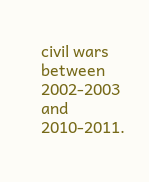civil wars between 2002-2003 and 2010-2011.